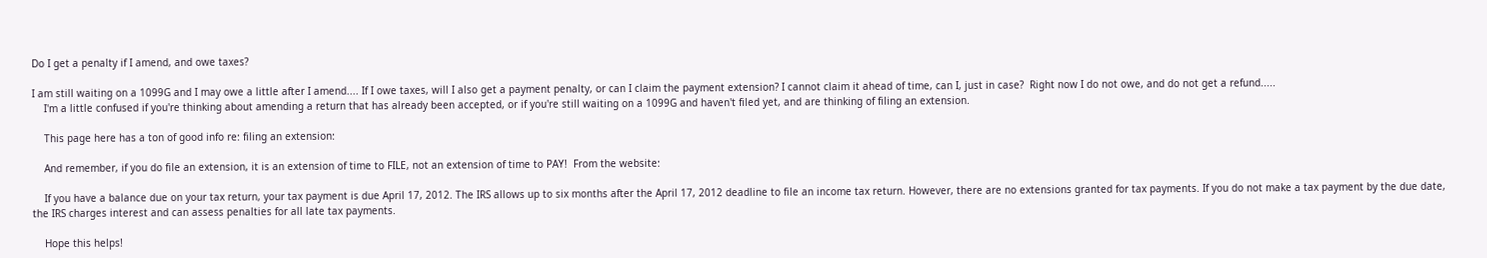Do I get a penalty if I amend, and owe taxes?

I am still waiting on a 1099G and I may owe a little after I amend.... If I owe taxes, will I also get a payment penalty, or can I claim the payment extension? I cannot claim it ahead of time, can I, just in case?  Right now I do not owe, and do not get a refund.....
    I'm a little confused if you're thinking about amending a return that has already been accepted, or if you're still waiting on a 1099G and haven't filed yet, and are thinking of filing an extension.

    This page here has a ton of good info re: filing an extension:

    And remember, if you do file an extension, it is an extension of time to FILE, not an extension of time to PAY!  From the website:

    If you have a balance due on your tax return, your tax payment is due April 17, 2012. The IRS allows up to six months after the April 17, 2012 deadline to file an income tax return. However, there are no extensions granted for tax payments. If you do not make a tax payment by the due date, the IRS charges interest and can assess penalties for all late tax payments.

    Hope this helps!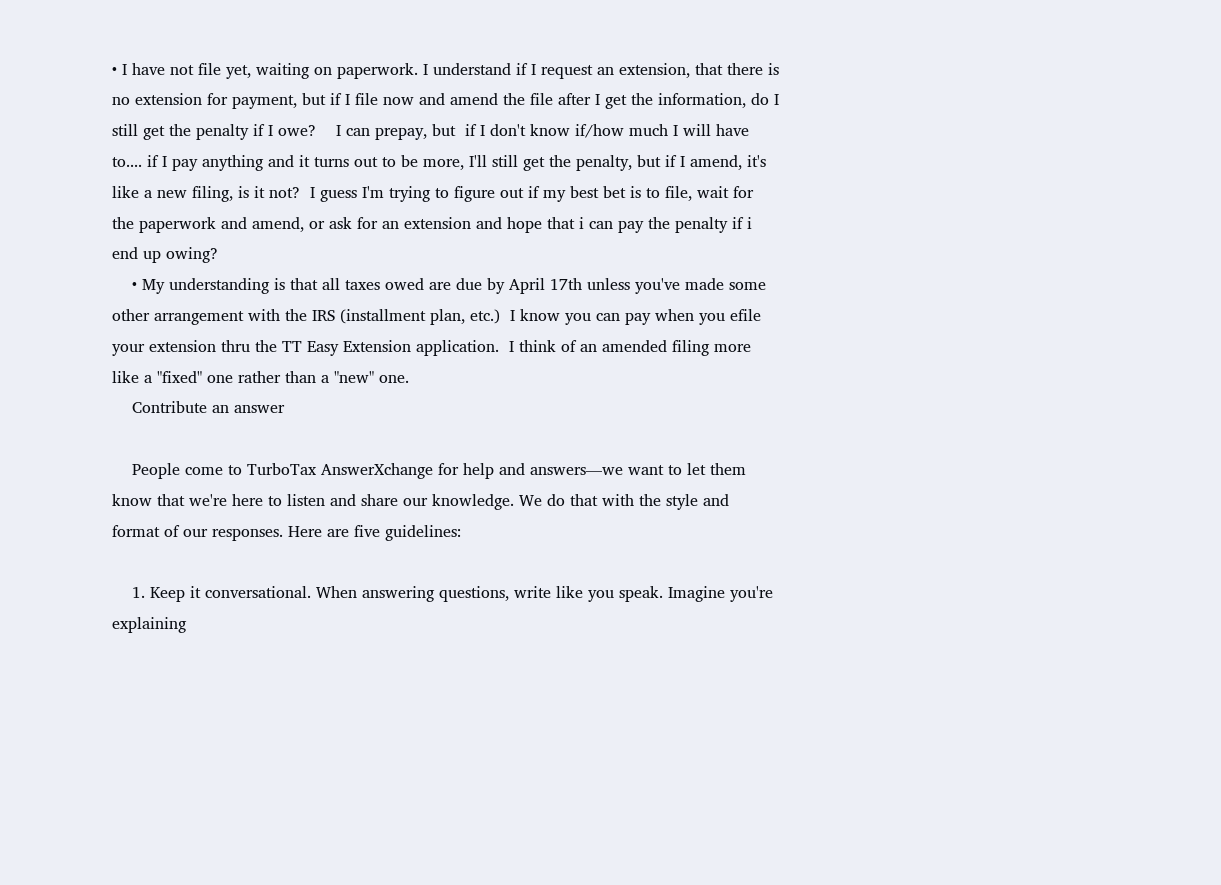• I have not file yet, waiting on paperwork. I understand if I request an extension, that there is no extension for payment, but if I file now and amend the file after I get the information, do I still get the penalty if I owe?    I can prepay, but  if I don't know if/how much I will have to.... if I pay anything and it turns out to be more, I'll still get the penalty, but if I amend, it's like a new filing, is it not?  I guess I'm trying to figure out if my best bet is to file, wait for the paperwork and amend, or ask for an extension and hope that i can pay the penalty if i end up owing?
    • My understanding is that all taxes owed are due by April 17th unless you've made some other arrangement with the IRS (installment plan, etc.)  I know you can pay when you efile your extension thru the TT Easy Extension application.  I think of an amended filing more like a "fixed" one rather than a "new" one.
    Contribute an answer

    People come to TurboTax AnswerXchange for help and answers—we want to let them know that we're here to listen and share our knowledge. We do that with the style and format of our responses. Here are five guidelines:

    1. Keep it conversational. When answering questions, write like you speak. Imagine you're explaining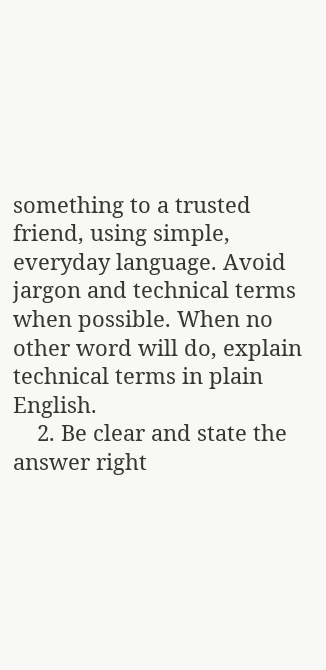something to a trusted friend, using simple, everyday language. Avoid jargon and technical terms when possible. When no other word will do, explain technical terms in plain English.
    2. Be clear and state the answer right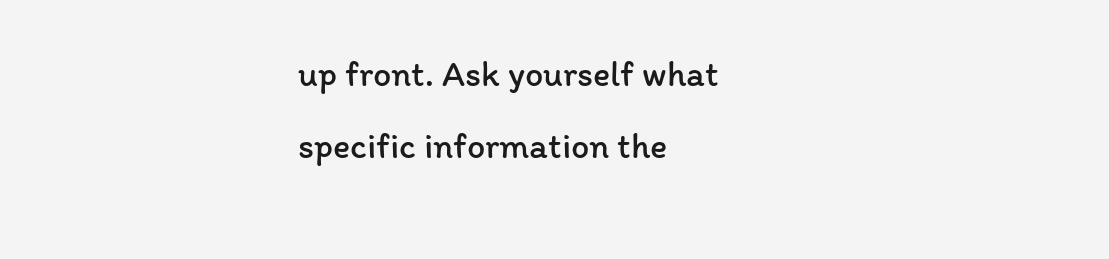up front. Ask yourself what specific information the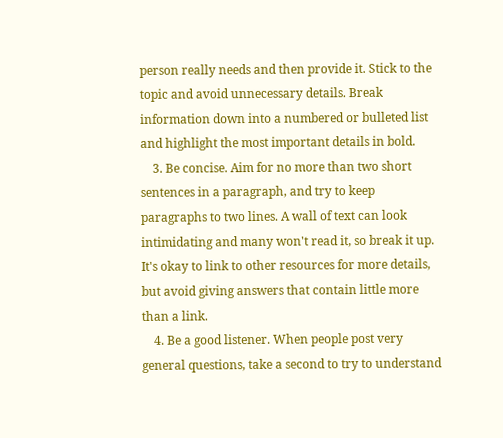person really needs and then provide it. Stick to the topic and avoid unnecessary details. Break information down into a numbered or bulleted list and highlight the most important details in bold.
    3. Be concise. Aim for no more than two short sentences in a paragraph, and try to keep paragraphs to two lines. A wall of text can look intimidating and many won't read it, so break it up. It's okay to link to other resources for more details, but avoid giving answers that contain little more than a link.
    4. Be a good listener. When people post very general questions, take a second to try to understand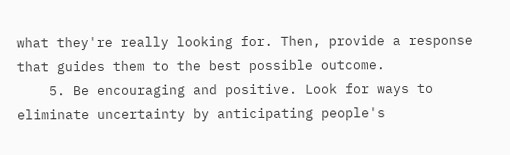what they're really looking for. Then, provide a response that guides them to the best possible outcome.
    5. Be encouraging and positive. Look for ways to eliminate uncertainty by anticipating people's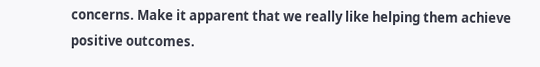concerns. Make it apparent that we really like helping them achieve positive outcomes.